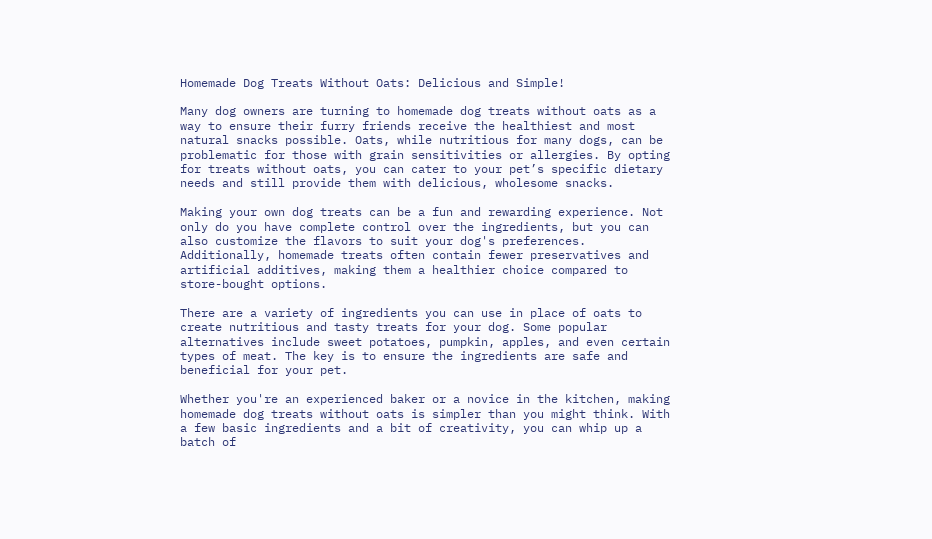Homemade Dog Treats Without Oats: Delicious and Simple!

Many dog owners are turning to homemade dog treats without oats as a way to ensure their furry friends receive the healthiest and most natural snacks possible. Oats, while nutritious for many dogs, can be problematic for those with grain sensitivities or allergies. By opting for treats without oats, you can cater to your pet’s specific dietary needs and still provide them with delicious, wholesome snacks.

Making your own dog treats can be a fun and rewarding experience. Not only do you have complete control over the ingredients, but you can also customize the flavors to suit your dog's preferences. Additionally, homemade treats often contain fewer preservatives and artificial additives, making them a healthier choice compared to store-bought options.

There are a variety of ingredients you can use in place of oats to create nutritious and tasty treats for your dog. Some popular alternatives include sweet potatoes, pumpkin, apples, and even certain types of meat. The key is to ensure the ingredients are safe and beneficial for your pet.

Whether you're an experienced baker or a novice in the kitchen, making homemade dog treats without oats is simpler than you might think. With a few basic ingredients and a bit of creativity, you can whip up a batch of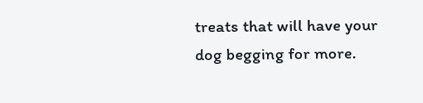treats that will have your dog begging for more.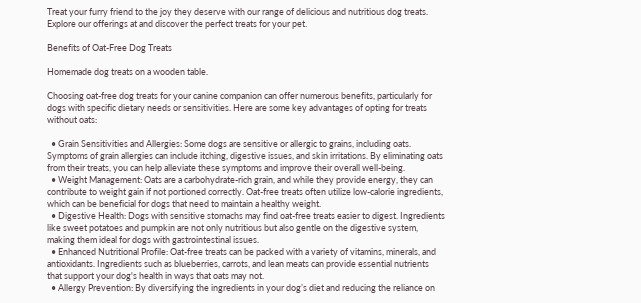Treat your furry friend to the joy they deserve with our range of delicious and nutritious dog treats. Explore our offerings at and discover the perfect treats for your pet.

Benefits of Oat-Free Dog Treats

Homemade dog treats on a wooden table.

Choosing oat-free dog treats for your canine companion can offer numerous benefits, particularly for dogs with specific dietary needs or sensitivities. Here are some key advantages of opting for treats without oats:

  • Grain Sensitivities and Allergies: Some dogs are sensitive or allergic to grains, including oats. Symptoms of grain allergies can include itching, digestive issues, and skin irritations. By eliminating oats from their treats, you can help alleviate these symptoms and improve their overall well-being.
  • Weight Management: Oats are a carbohydrate-rich grain, and while they provide energy, they can contribute to weight gain if not portioned correctly. Oat-free treats often utilize low-calorie ingredients, which can be beneficial for dogs that need to maintain a healthy weight.
  • Digestive Health: Dogs with sensitive stomachs may find oat-free treats easier to digest. Ingredients like sweet potatoes and pumpkin are not only nutritious but also gentle on the digestive system, making them ideal for dogs with gastrointestinal issues.
  • Enhanced Nutritional Profile: Oat-free treats can be packed with a variety of vitamins, minerals, and antioxidants. Ingredients such as blueberries, carrots, and lean meats can provide essential nutrients that support your dog's health in ways that oats may not.
  • Allergy Prevention: By diversifying the ingredients in your dog’s diet and reducing the reliance on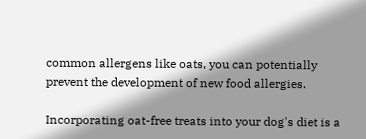common allergens like oats, you can potentially prevent the development of new food allergies.

Incorporating oat-free treats into your dog's diet is a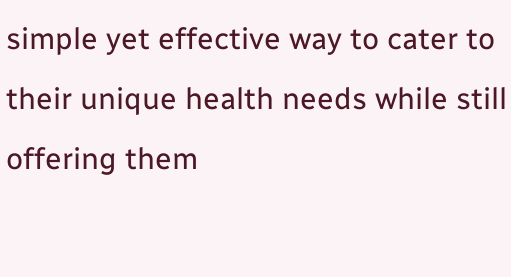simple yet effective way to cater to their unique health needs while still offering them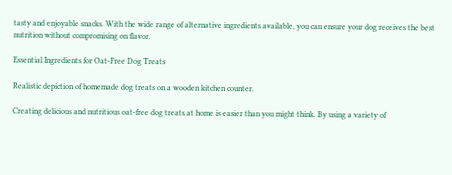tasty and enjoyable snacks. With the wide range of alternative ingredients available, you can ensure your dog receives the best nutrition without compromising on flavor.

Essential Ingredients for Oat-Free Dog Treats

Realistic depiction of homemade dog treats on a wooden kitchen counter.

Creating delicious and nutritious oat-free dog treats at home is easier than you might think. By using a variety of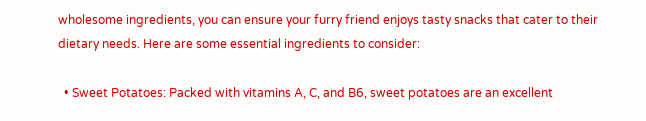wholesome ingredients, you can ensure your furry friend enjoys tasty snacks that cater to their dietary needs. Here are some essential ingredients to consider:

  • Sweet Potatoes: Packed with vitamins A, C, and B6, sweet potatoes are an excellent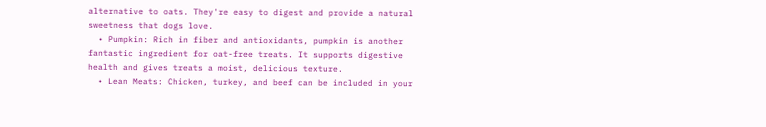alternative to oats. They're easy to digest and provide a natural sweetness that dogs love.
  • Pumpkin: Rich in fiber and antioxidants, pumpkin is another fantastic ingredient for oat-free treats. It supports digestive health and gives treats a moist, delicious texture.
  • Lean Meats: Chicken, turkey, and beef can be included in your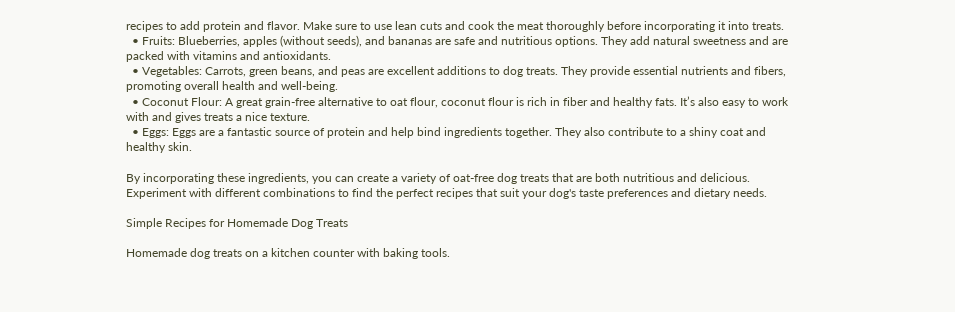recipes to add protein and flavor. Make sure to use lean cuts and cook the meat thoroughly before incorporating it into treats.
  • Fruits: Blueberries, apples (without seeds), and bananas are safe and nutritious options. They add natural sweetness and are packed with vitamins and antioxidants.
  • Vegetables: Carrots, green beans, and peas are excellent additions to dog treats. They provide essential nutrients and fibers, promoting overall health and well-being.
  • Coconut Flour: A great grain-free alternative to oat flour, coconut flour is rich in fiber and healthy fats. It’s also easy to work with and gives treats a nice texture.
  • Eggs: Eggs are a fantastic source of protein and help bind ingredients together. They also contribute to a shiny coat and healthy skin.

By incorporating these ingredients, you can create a variety of oat-free dog treats that are both nutritious and delicious. Experiment with different combinations to find the perfect recipes that suit your dog's taste preferences and dietary needs.

Simple Recipes for Homemade Dog Treats

Homemade dog treats on a kitchen counter with baking tools.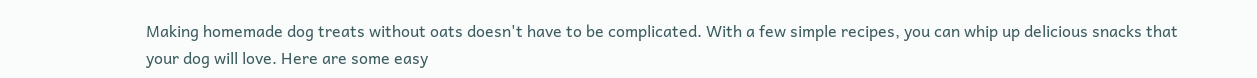Making homemade dog treats without oats doesn't have to be complicated. With a few simple recipes, you can whip up delicious snacks that your dog will love. Here are some easy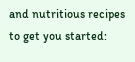and nutritious recipes to get you started: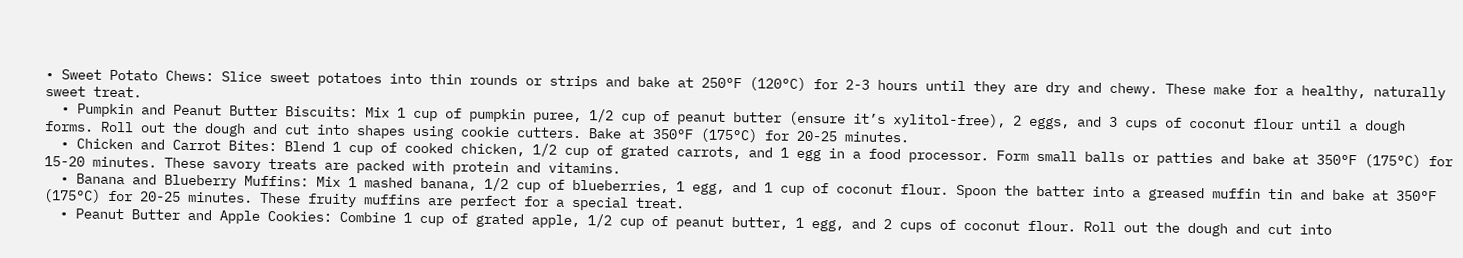• Sweet Potato Chews: Slice sweet potatoes into thin rounds or strips and bake at 250°F (120°C) for 2-3 hours until they are dry and chewy. These make for a healthy, naturally sweet treat.
  • Pumpkin and Peanut Butter Biscuits: Mix 1 cup of pumpkin puree, 1/2 cup of peanut butter (ensure it’s xylitol-free), 2 eggs, and 3 cups of coconut flour until a dough forms. Roll out the dough and cut into shapes using cookie cutters. Bake at 350°F (175°C) for 20-25 minutes.
  • Chicken and Carrot Bites: Blend 1 cup of cooked chicken, 1/2 cup of grated carrots, and 1 egg in a food processor. Form small balls or patties and bake at 350°F (175°C) for 15-20 minutes. These savory treats are packed with protein and vitamins.
  • Banana and Blueberry Muffins: Mix 1 mashed banana, 1/2 cup of blueberries, 1 egg, and 1 cup of coconut flour. Spoon the batter into a greased muffin tin and bake at 350°F (175°C) for 20-25 minutes. These fruity muffins are perfect for a special treat.
  • Peanut Butter and Apple Cookies: Combine 1 cup of grated apple, 1/2 cup of peanut butter, 1 egg, and 2 cups of coconut flour. Roll out the dough and cut into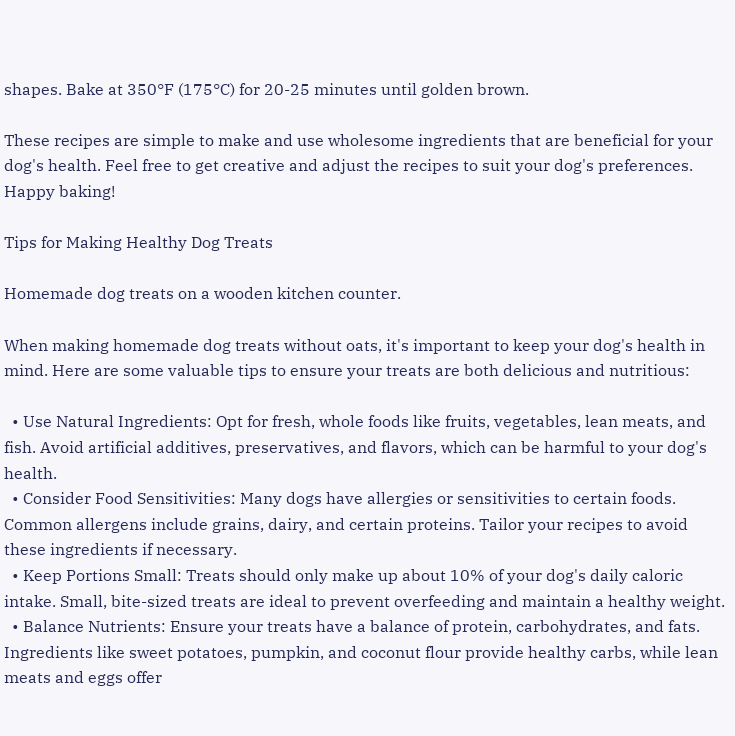shapes. Bake at 350°F (175°C) for 20-25 minutes until golden brown.

These recipes are simple to make and use wholesome ingredients that are beneficial for your dog's health. Feel free to get creative and adjust the recipes to suit your dog's preferences. Happy baking!

Tips for Making Healthy Dog Treats

Homemade dog treats on a wooden kitchen counter.

When making homemade dog treats without oats, it's important to keep your dog's health in mind. Here are some valuable tips to ensure your treats are both delicious and nutritious:

  • Use Natural Ingredients: Opt for fresh, whole foods like fruits, vegetables, lean meats, and fish. Avoid artificial additives, preservatives, and flavors, which can be harmful to your dog's health.
  • Consider Food Sensitivities: Many dogs have allergies or sensitivities to certain foods. Common allergens include grains, dairy, and certain proteins. Tailor your recipes to avoid these ingredients if necessary.
  • Keep Portions Small: Treats should only make up about 10% of your dog's daily caloric intake. Small, bite-sized treats are ideal to prevent overfeeding and maintain a healthy weight.
  • Balance Nutrients: Ensure your treats have a balance of protein, carbohydrates, and fats. Ingredients like sweet potatoes, pumpkin, and coconut flour provide healthy carbs, while lean meats and eggs offer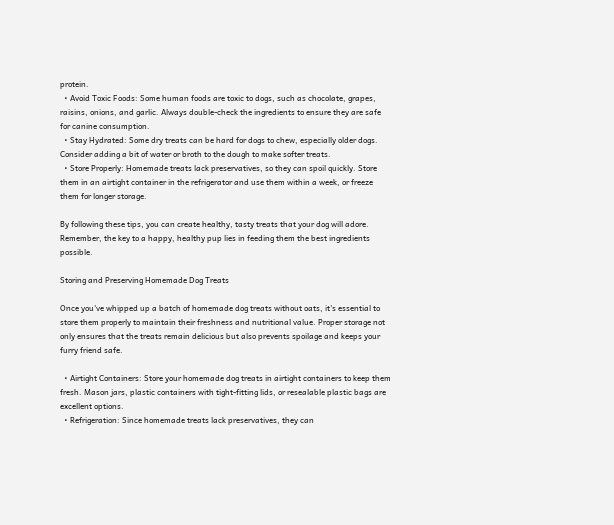protein.
  • Avoid Toxic Foods: Some human foods are toxic to dogs, such as chocolate, grapes, raisins, onions, and garlic. Always double-check the ingredients to ensure they are safe for canine consumption.
  • Stay Hydrated: Some dry treats can be hard for dogs to chew, especially older dogs. Consider adding a bit of water or broth to the dough to make softer treats.
  • Store Properly: Homemade treats lack preservatives, so they can spoil quickly. Store them in an airtight container in the refrigerator and use them within a week, or freeze them for longer storage.

By following these tips, you can create healthy, tasty treats that your dog will adore. Remember, the key to a happy, healthy pup lies in feeding them the best ingredients possible.

Storing and Preserving Homemade Dog Treats

Once you've whipped up a batch of homemade dog treats without oats, it's essential to store them properly to maintain their freshness and nutritional value. Proper storage not only ensures that the treats remain delicious but also prevents spoilage and keeps your furry friend safe.

  • Airtight Containers: Store your homemade dog treats in airtight containers to keep them fresh. Mason jars, plastic containers with tight-fitting lids, or resealable plastic bags are excellent options.
  • Refrigeration: Since homemade treats lack preservatives, they can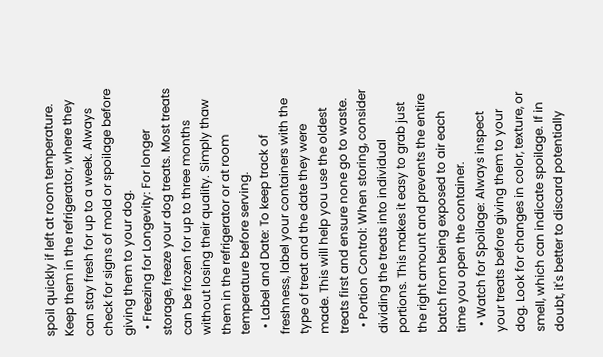spoil quickly if left at room temperature. Keep them in the refrigerator, where they can stay fresh for up to a week. Always check for signs of mold or spoilage before giving them to your dog.
  • Freezing for Longevity: For longer storage, freeze your dog treats. Most treats can be frozen for up to three months without losing their quality. Simply thaw them in the refrigerator or at room temperature before serving.
  • Label and Date: To keep track of freshness, label your containers with the type of treat and the date they were made. This will help you use the oldest treats first and ensure none go to waste.
  • Portion Control: When storing, consider dividing the treats into individual portions. This makes it easy to grab just the right amount and prevents the entire batch from being exposed to air each time you open the container.
  • Watch for Spoilage: Always inspect your treats before giving them to your dog. Look for changes in color, texture, or smell, which can indicate spoilage. If in doubt, it's better to discard potentially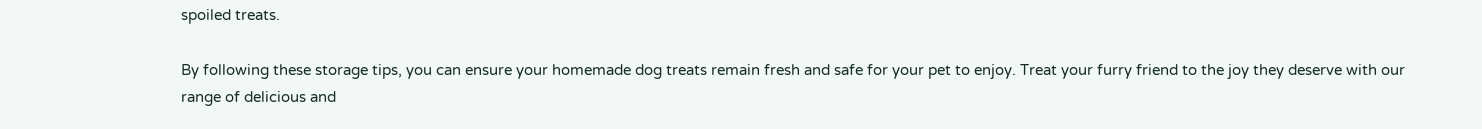spoiled treats.

By following these storage tips, you can ensure your homemade dog treats remain fresh and safe for your pet to enjoy. Treat your furry friend to the joy they deserve with our range of delicious and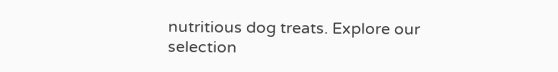nutritious dog treats. Explore our selection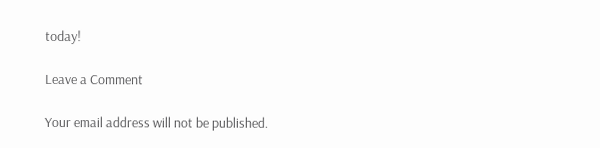today!

Leave a Comment

Your email address will not be published.